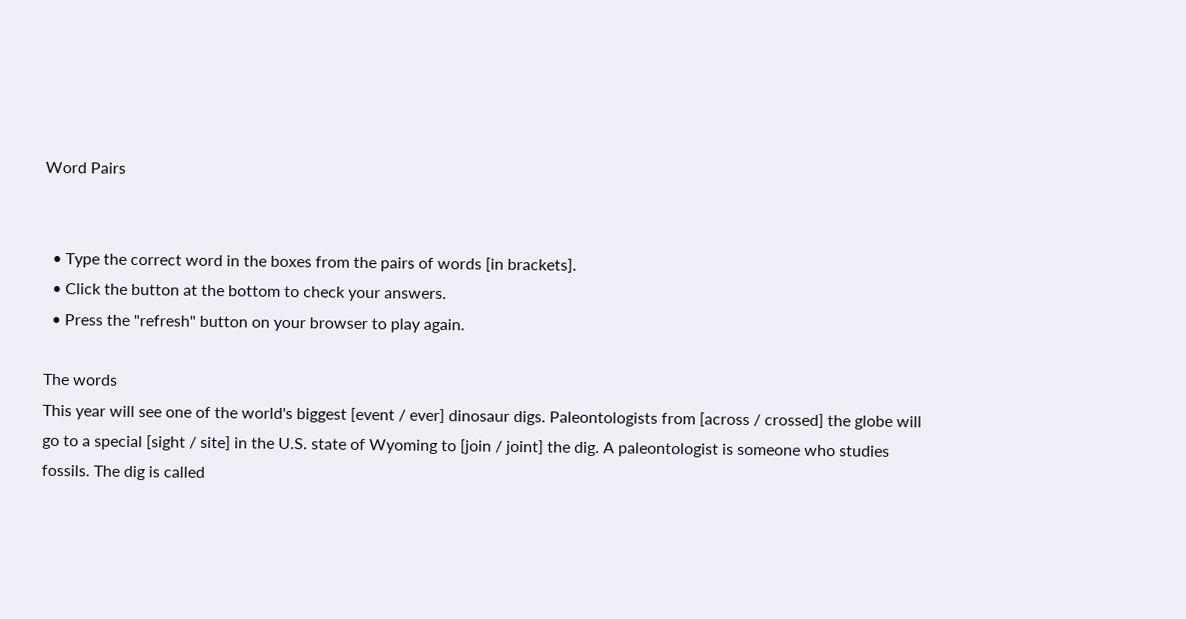Word Pairs


  • Type the correct word in the boxes from the pairs of words [in brackets].
  • Click the button at the bottom to check your answers.
  • Press the "refresh" button on your browser to play again.

The words
This year will see one of the world's biggest [event / ever] dinosaur digs. Paleontologists from [across / crossed] the globe will go to a special [sight / site] in the U.S. state of Wyoming to [join / joint] the dig. A paleontologist is someone who studies fossils. The dig is called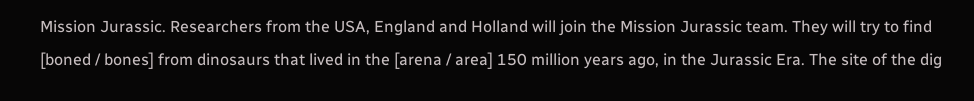Mission Jurassic. Researchers from the USA, England and Holland will join the Mission Jurassic team. They will try to find [boned / bones] from dinosaurs that lived in the [arena / area] 150 million years ago, in the Jurassic Era. The site of the dig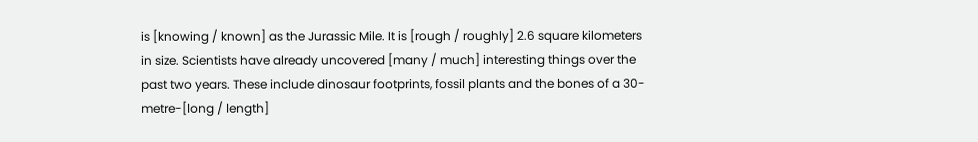is [knowing / known] as the Jurassic Mile. It is [rough / roughly] 2.6 square kilometers in size. Scientists have already uncovered [many / much] interesting things over the past two years. These include dinosaur footprints, fossil plants and the bones of a 30-metre-[long / length]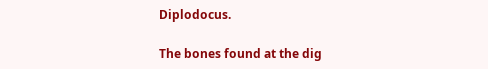Diplodocus.

The bones found at the dig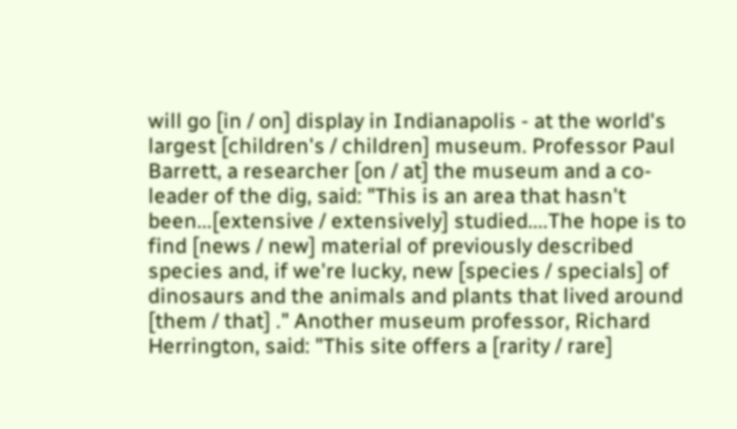will go [in / on] display in Indianapolis - at the world's largest [children's / children] museum. Professor Paul Barrett, a researcher [on / at] the museum and a co-leader of the dig, said: "This is an area that hasn't been...[extensive / extensively] studied....The hope is to find [news / new] material of previously described species and, if we're lucky, new [species / specials] of dinosaurs and the animals and plants that lived around [them / that] ." Another museum professor, Richard Herrington, said: "This site offers a [rarity / rare]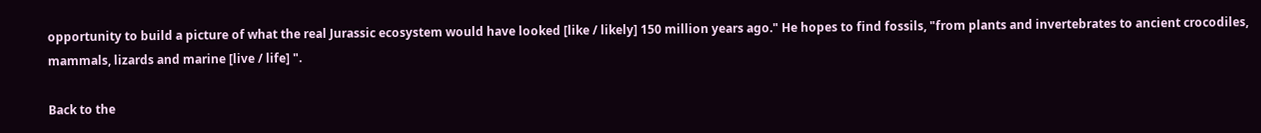opportunity to build a picture of what the real Jurassic ecosystem would have looked [like / likely] 150 million years ago." He hopes to find fossils, "from plants and invertebrates to ancient crocodiles, mammals, lizards and marine [live / life] ".

Back to the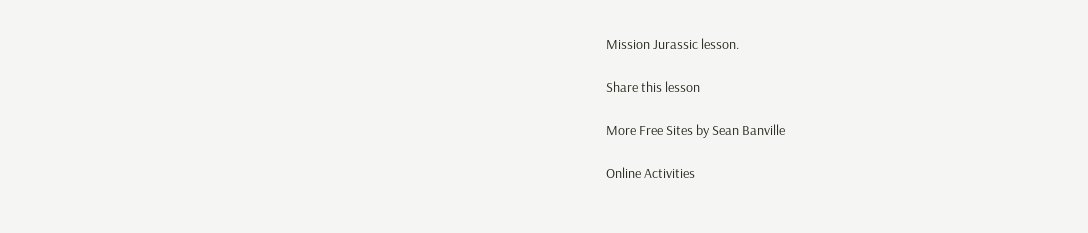Mission Jurassic lesson.

Share this lesson

More Free Sites by Sean Banville

Online Activities